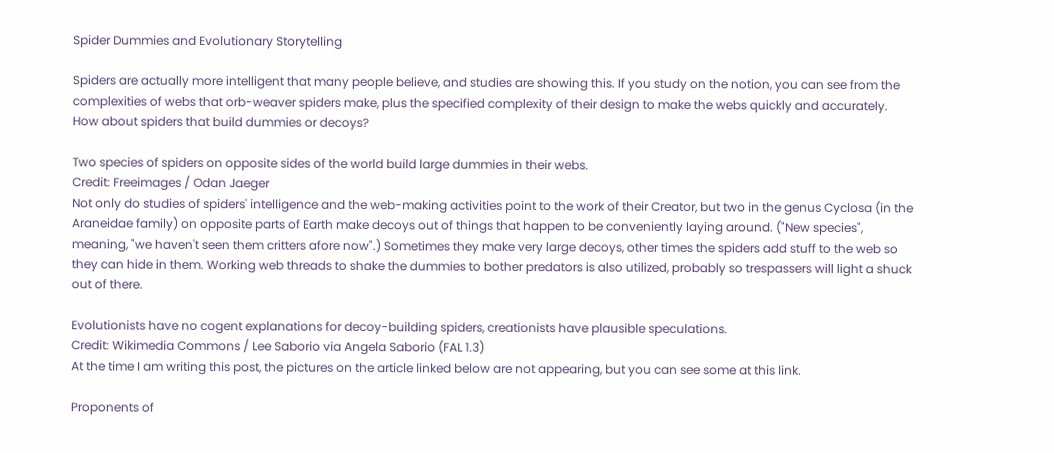Spider Dummies and Evolutionary Storytelling

Spiders are actually more intelligent that many people believe, and studies are showing this. If you study on the notion, you can see from the complexities of webs that orb-weaver spiders make, plus the specified complexity of their design to make the webs quickly and accurately. How about spiders that build dummies or decoys?

Two species of spiders on opposite sides of the world build large dummies in their webs.
Credit: Freeimages / Odan Jaeger
Not only do studies of spiders' intelligence and the web-making activities point to the work of their Creator, but two in the genus Cyclosa (in the Araneidae family) on opposite parts of Earth make decoys out of things that happen to be conveniently laying around. ("New species", meaning, "we haven't seen them critters afore now".) Sometimes they make very large decoys, other times the spiders add stuff to the web so they can hide in them. Working web threads to shake the dummies to bother predators is also utilized, probably so trespassers will light a shuck out of there.

Evolutionists have no cogent explanations for decoy-building spiders, creationists have plausible speculations.
Credit: Wikimedia Commons / Lee Saborio via Angela Saborio (FAL 1.3)
At the time I am writing this post, the pictures on the article linked below are not appearing, but you can see some at this link.

Proponents of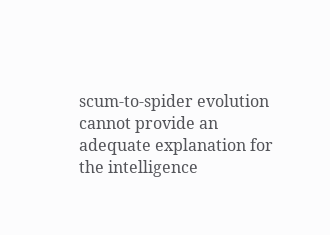scum-to-spider evolution cannot provide an adequate explanation for the intelligence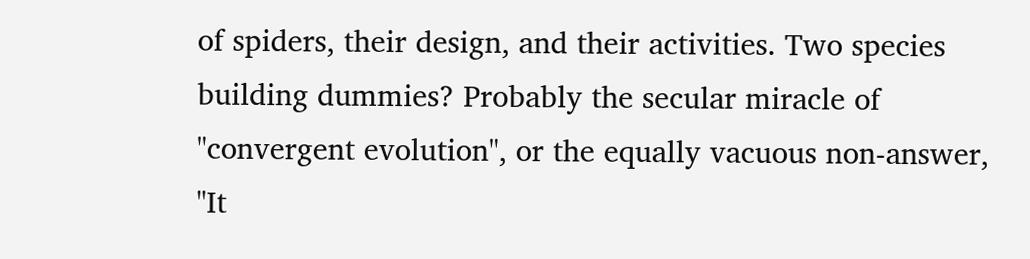of spiders, their design, and their activities. Two species building dummies? Probably the secular miracle of "convergent evolution", or the equally vacuous non-answer, "It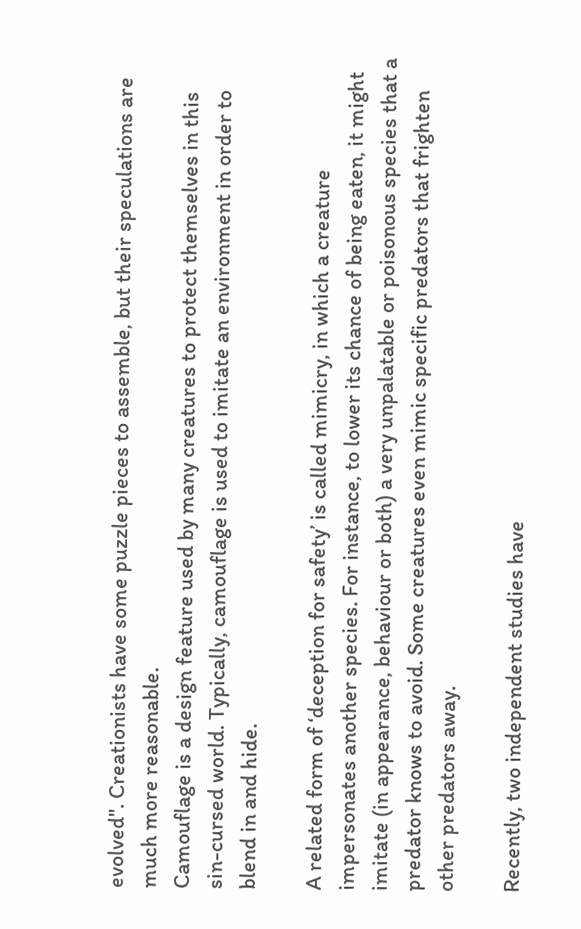evolved". Creationists have some puzzle pieces to assemble, but their speculations are much more reasonable.
Camouflage is a design feature used by many creatures to protect themselves in this sin-cursed world. Typically, camouflage is used to imitate an environment in order to blend in and hide.

A related form of ‘deception for safety’ is called mimicry, in which a creature impersonates another species. For instance, to lower its chance of being eaten, it might imitate (in appearance, behaviour or both) a very unpalatable or poisonous species that a predator knows to avoid. Some creatures even mimic specific predators that frighten other predators away.

Recently, two independent studies have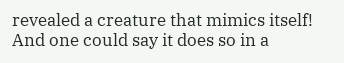revealed a creature that mimics itself! And one could say it does so in a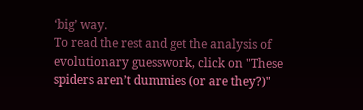‘big’ way.
To read the rest and get the analysis of evolutionary guesswork, click on "These spiders aren’t dummies (or are they?)"